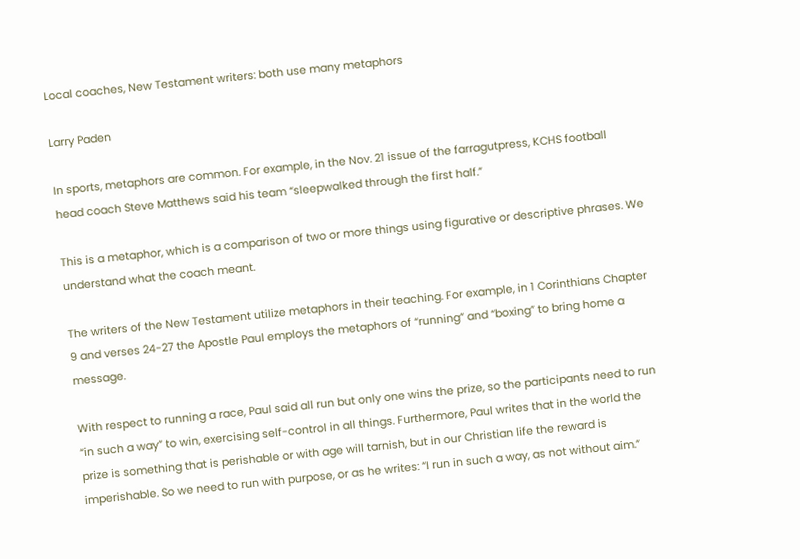Local coaches, New Testament writers: both use many metaphors

Larry Paden

In sports, metaphors are common. For example, in the Nov. 21 issue of the farragutpress, KCHS football head coach Steve Matthews said his team “sleepwalked through the first half.”

This is a metaphor, which is a comparison of two or more things using figurative or descriptive phrases. We understand what the coach meant.

The writers of the New Testament utilize metaphors in their teaching. For example, in 1 Corinthians Chapter 9 and verses 24-27 the Apostle Paul employs the metaphors of “running” and “boxing” to bring home a message.

With respect to running a race, Paul said all run but only one wins the prize, so the participants need to run “in such a way” to win, exercising self-control in all things. Furthermore, Paul writes that in the world the prize is something that is perishable or with age will tarnish, but in our Christian life the reward is imperishable. So we need to run with purpose, or as he writes: “I run in such a way, as not without aim.”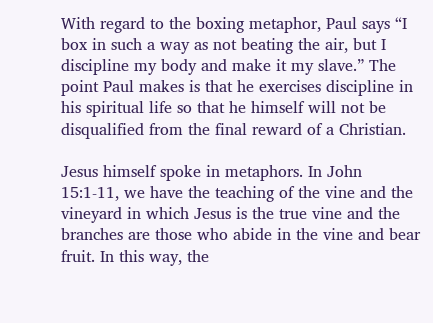With regard to the boxing metaphor, Paul says “I box in such a way as not beating the air, but I discipline my body and make it my slave.” The point Paul makes is that he exercises discipline in his spiritual life so that he himself will not be disqualified from the final reward of a Christian.

Jesus himself spoke in metaphors. In John 15:1-11, we have the teaching of the vine and the vineyard in which Jesus is the true vine and the branches are those who abide in the vine and bear fruit. In this way, the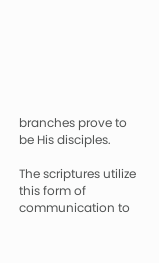branches prove to be His disciples.

The scriptures utilize this form of communication to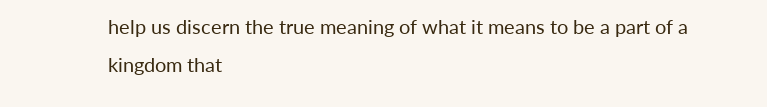help us discern the true meaning of what it means to be a part of a kingdom that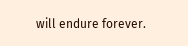will endure forever.